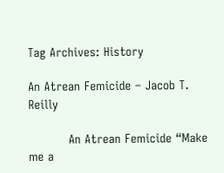Tag Archives: History

An Atrean Femicide – Jacob T. Reilly

          An Atrean Femicide “Make me a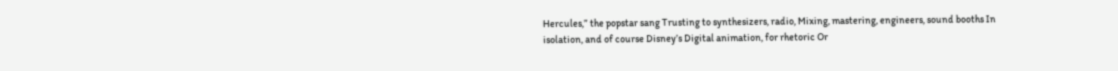Hercules,” the popstar sang Trusting to synthesizers, radio, Mixing, mastering, engineers, sound booths In isolation, and of course Disney’s Digital animation, for rhetoric Or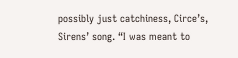possibly just catchiness, Circe’s, Sirens’ song. “I was meant to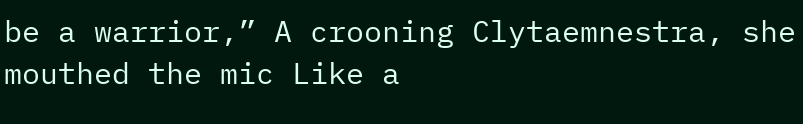be a warrior,” A crooning Clytaemnestra, she mouthed the mic Like a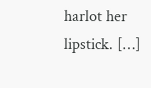harlot her lipstick. […]